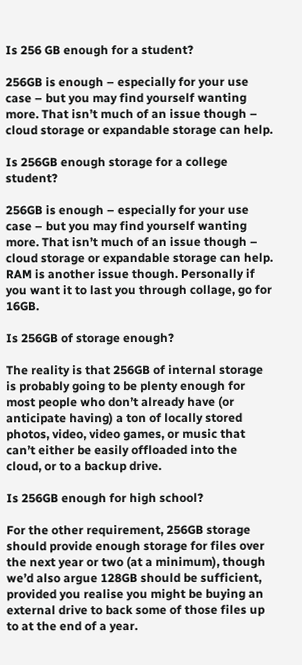Is 256 GB enough for a student?

256GB is enough – especially for your use case – but you may find yourself wanting more. That isn’t much of an issue though – cloud storage or expandable storage can help.

Is 256GB enough storage for a college student?

256GB is enough – especially for your use case – but you may find yourself wanting more. That isn’t much of an issue though – cloud storage or expandable storage can help. RAM is another issue though. Personally if you want it to last you through collage, go for 16GB.

Is 256GB of storage enough?

The reality is that 256GB of internal storage is probably going to be plenty enough for most people who don’t already have (or anticipate having) a ton of locally stored photos, video, video games, or music that can’t either be easily offloaded into the cloud, or to a backup drive.

Is 256GB enough for high school?

For the other requirement, 256GB storage should provide enough storage for files over the next year or two (at a minimum), though we’d also argue 128GB should be sufficient, provided you realise you might be buying an external drive to back some of those files up to at the end of a year.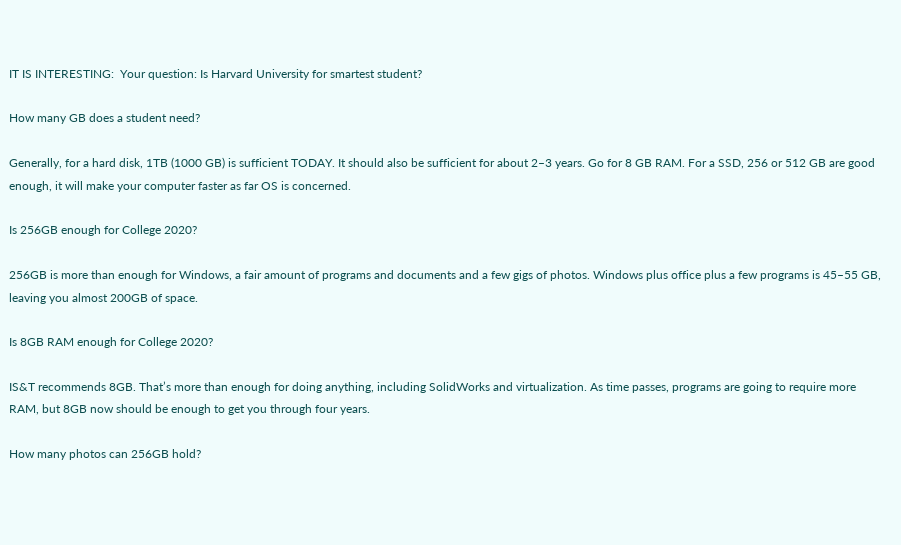IT IS INTERESTING:  Your question: Is Harvard University for smartest student?

How many GB does a student need?

Generally, for a hard disk, 1TB (1000 GB) is sufficient TODAY. It should also be sufficient for about 2–3 years. Go for 8 GB RAM. For a SSD, 256 or 512 GB are good enough, it will make your computer faster as far OS is concerned.

Is 256GB enough for College 2020?

256GB is more than enough for Windows, a fair amount of programs and documents and a few gigs of photos. Windows plus office plus a few programs is 45–55 GB, leaving you almost 200GB of space.

Is 8GB RAM enough for College 2020?

IS&T recommends 8GB. That’s more than enough for doing anything, including SolidWorks and virtualization. As time passes, programs are going to require more RAM, but 8GB now should be enough to get you through four years.

How many photos can 256GB hold?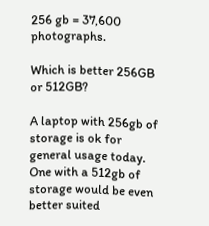256 gb = 37,600 photographs.

Which is better 256GB or 512GB?

A laptop with 256gb of storage is ok for general usage today. One with a 512gb of storage would be even better suited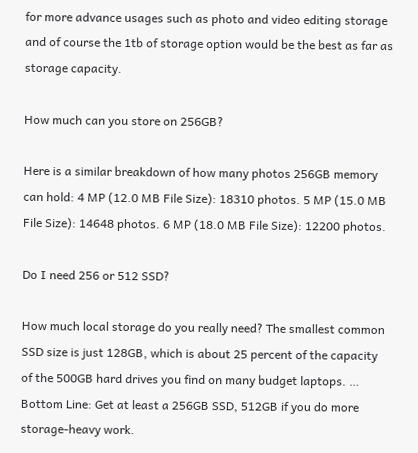for more advance usages such as photo and video editing storage and of course the 1tb of storage option would be the best as far as storage capacity.

How much can you store on 256GB?

Here is a similar breakdown of how many photos 256GB memory can hold: 4 MP (12.0 MB File Size): 18310 photos. 5 MP (15.0 MB File Size): 14648 photos. 6 MP (18.0 MB File Size): 12200 photos.

Do I need 256 or 512 SSD?

How much local storage do you really need? The smallest common SSD size is just 128GB, which is about 25 percent of the capacity of the 500GB hard drives you find on many budget laptops. … Bottom Line: Get at least a 256GB SSD, 512GB if you do more storage-heavy work.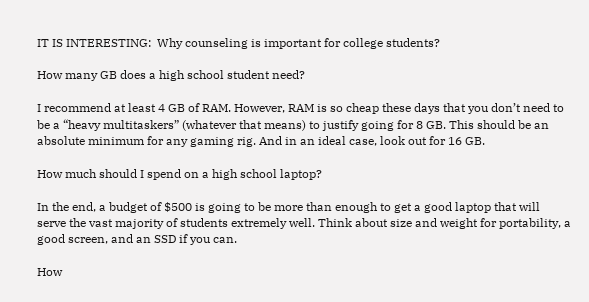IT IS INTERESTING:  Why counseling is important for college students?

How many GB does a high school student need?

I recommend at least 4 GB of RAM. However, RAM is so cheap these days that you don’t need to be a “heavy multitaskers” (whatever that means) to justify going for 8 GB. This should be an absolute minimum for any gaming rig. And in an ideal case, look out for 16 GB.

How much should I spend on a high school laptop?

In the end, a budget of $500 is going to be more than enough to get a good laptop that will serve the vast majority of students extremely well. Think about size and weight for portability, a good screen, and an SSD if you can.

How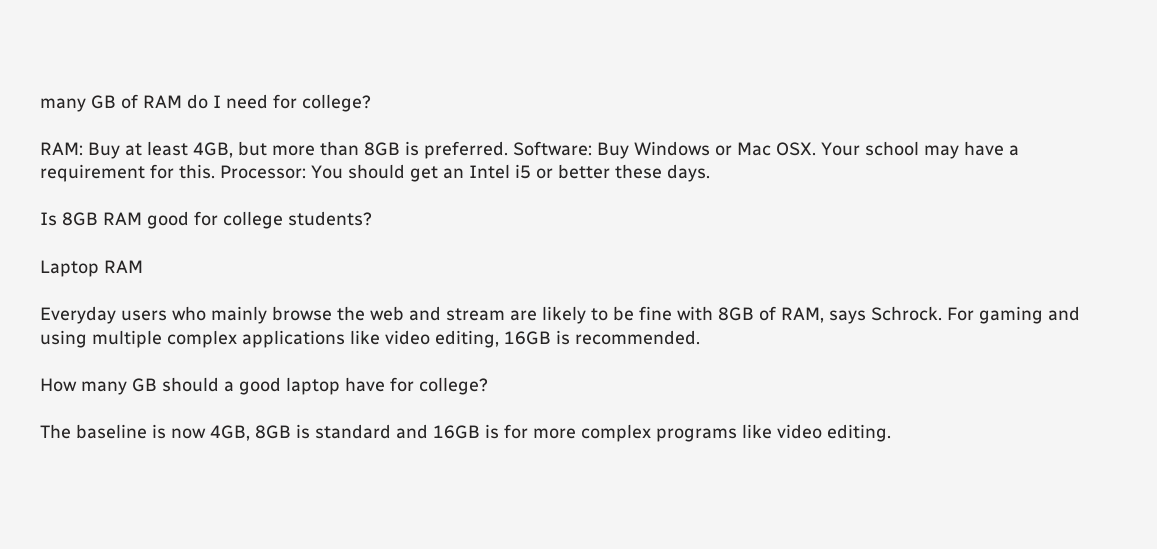many GB of RAM do I need for college?

RAM: Buy at least 4GB, but more than 8GB is preferred. Software: Buy Windows or Mac OSX. Your school may have a requirement for this. Processor: You should get an Intel i5 or better these days.

Is 8GB RAM good for college students?

Laptop RAM

Everyday users who mainly browse the web and stream are likely to be fine with 8GB of RAM, says Schrock. For gaming and using multiple complex applications like video editing, 16GB is recommended.

How many GB should a good laptop have for college?

The baseline is now 4GB, 8GB is standard and 16GB is for more complex programs like video editing.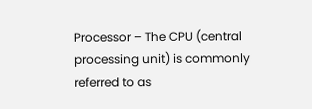Processor – The CPU (central processing unit) is commonly referred to as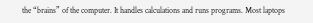the “brains” of the computer. It handles calculations and runs programs. Most laptops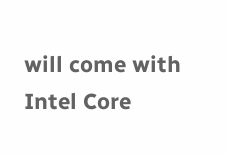will come with Intel Core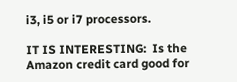i3, i5 or i7 processors.

IT IS INTERESTING:  Is the Amazon credit card good for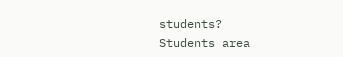students?
Students area